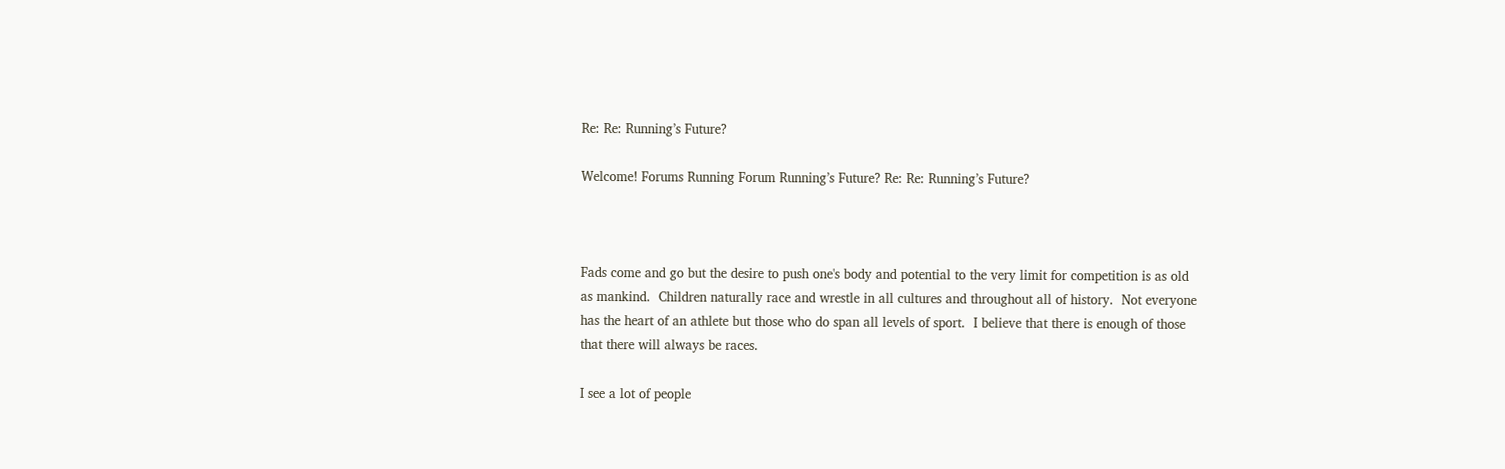Re: Re: Running’s Future?

Welcome! Forums Running Forum Running’s Future? Re: Re: Running’s Future?



Fads come and go but the desire to push one's body and potential to the very limit for competition is as old as mankind.  Children naturally race and wrestle in all cultures and throughout all of history.  Not everyone has the heart of an athlete but those who do span all levels of sport.  I believe that there is enough of those that there will always be races.

I see a lot of people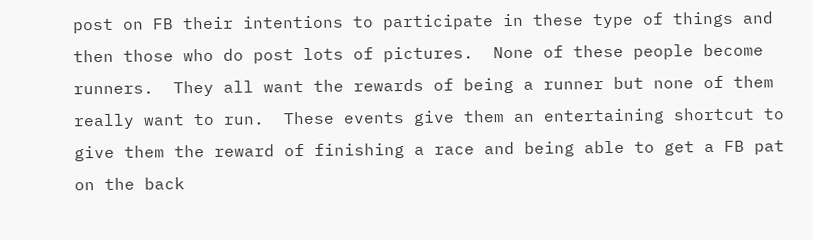post on FB their intentions to participate in these type of things and then those who do post lots of pictures.  None of these people become runners.  They all want the rewards of being a runner but none of them really want to run.  These events give them an entertaining shortcut to give them the reward of finishing a race and being able to get a FB pat on the back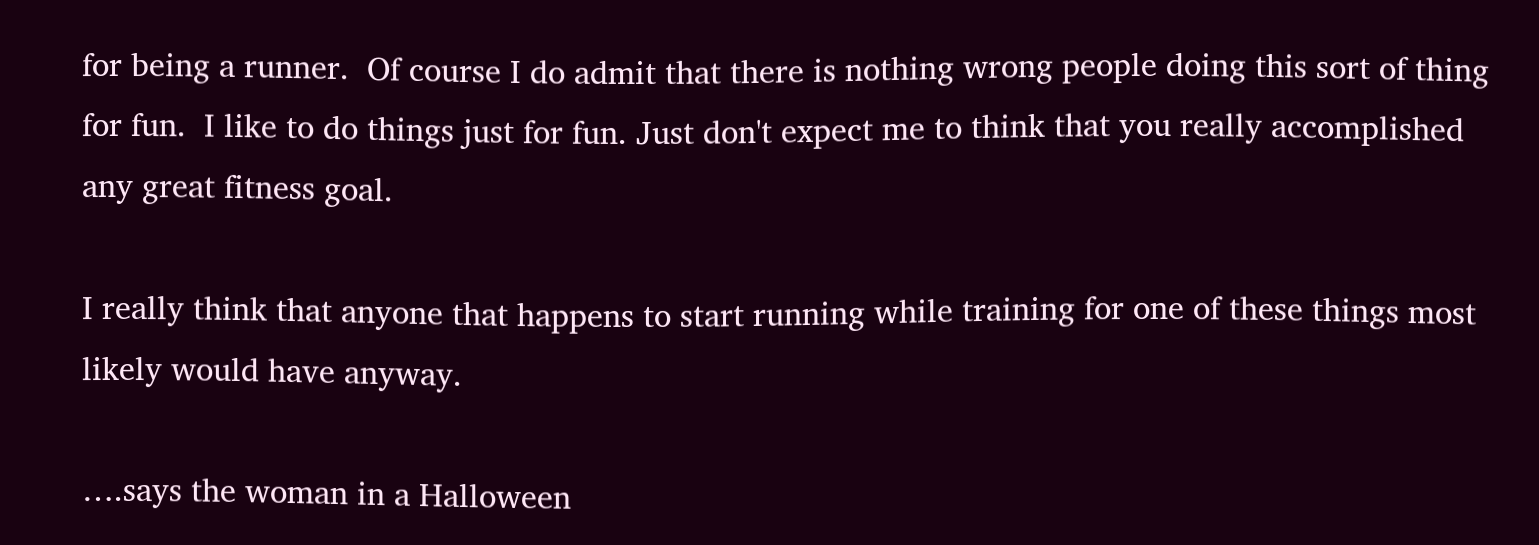for being a runner.  Of course I do admit that there is nothing wrong people doing this sort of thing for fun.  I like to do things just for fun. Just don't expect me to think that you really accomplished any great fitness goal.

I really think that anyone that happens to start running while training for one of these things most likely would have anyway.

….says the woman in a Halloween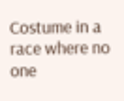Costume in a race where no one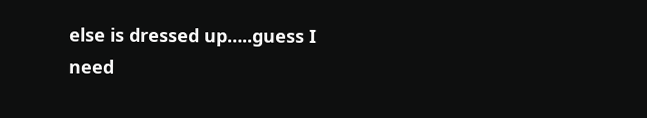else is dressed up…..guess I need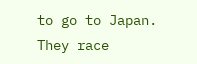to go to Japan.  They race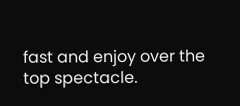fast and enjoy over the top spectacle.